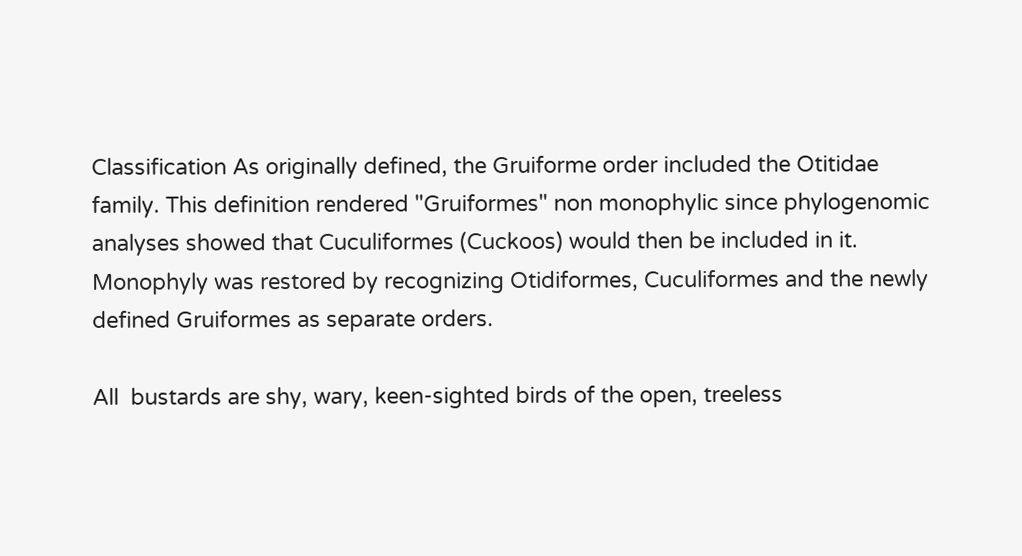Classification As originally defined, the Gruiforme order included the Otitidae family. This definition rendered "Gruiformes" non monophylic since phylogenomic analyses showed that Cuculiformes (Cuckoos) would then be included in it. Monophyly was restored by recognizing Otidiformes, Cuculiformes and the newly defined Gruiformes as separate orders.

All  bustards are shy, wary, keen-sighted birds of the open, treeless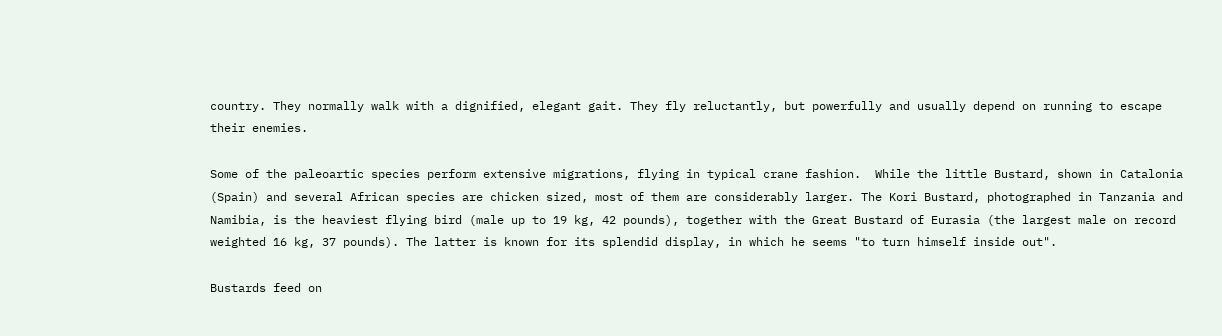country. They normally walk with a dignified, elegant gait. They fly reluctantly, but powerfully and usually depend on running to escape their enemies.

Some of the paleoartic species perform extensive migrations, flying in typical crane fashion.  While the little Bustard, shown in Catalonia (Spain) and several African species are chicken sized, most of them are considerably larger. The Kori Bustard, photographed in Tanzania and Namibia, is the heaviest flying bird (male up to 19 kg, 42 pounds), together with the Great Bustard of Eurasia (the largest male on record weighted 16 kg, 37 pounds). The latter is known for its splendid display, in which he seems "to turn himself inside out".

Bustards feed on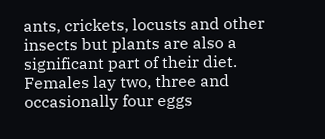ants, crickets, locusts and other insects but plants are also a significant part of their diet. Females lay two, three and occasionally four eggs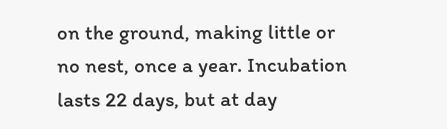on the ground, making little or no nest, once a year. Incubation lasts 22 days, but at day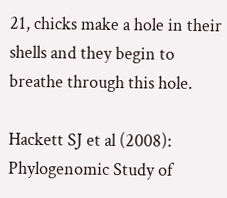21, chicks make a hole in their shells and they begin to breathe through this hole.

Hackett SJ et al (2008): Phylogenomic Study of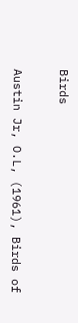Birds


Austin Jr, O.L, (1961), Birds of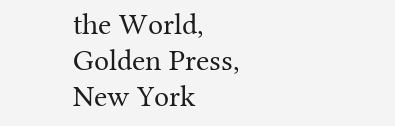the World, Golden Press, New York